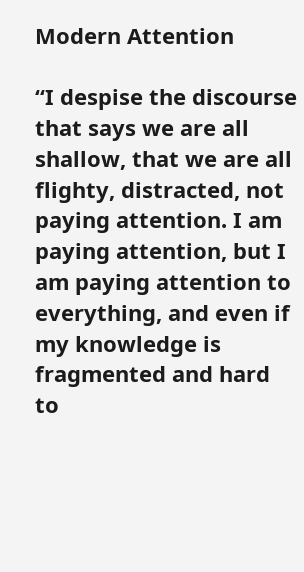Modern Attention

“I despise the discourse that says we are all shallow, that we are all flighty, distracted, not paying attention. I am paying attention, but I am paying attention to everything, and even if my knowledge is fragmented and hard to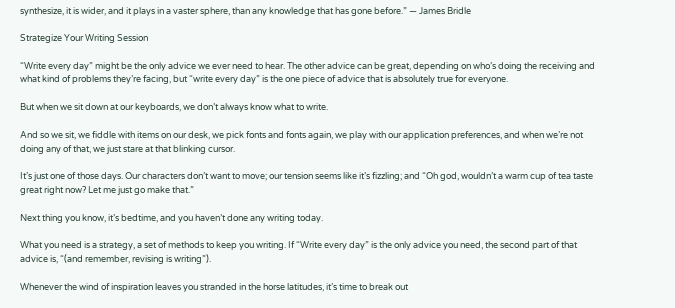synthesize, it is wider, and it plays in a vaster sphere, than any knowledge that has gone before.” — James Bridle

Strategize Your Writing Session

“Write every day” might be the only advice we ever need to hear. The other advice can be great, depending on who’s doing the receiving and what kind of problems they’re facing, but “write every day” is the one piece of advice that is absolutely true for everyone.

But when we sit down at our keyboards, we don’t always know what to write.

And so we sit, we fiddle with items on our desk, we pick fonts and fonts again, we play with our application preferences, and when we’re not doing any of that, we just stare at that blinking cursor.

It’s just one of those days. Our characters don’t want to move; our tension seems like it’s fizzling; and “Oh god, wouldn’t a warm cup of tea taste great right now? Let me just go make that.”

Next thing you know, it’s bedtime, and you haven’t done any writing today.

What you need is a strategy, a set of methods to keep you writing. If “Write every day” is the only advice you need, the second part of that advice is, “(and remember, revising is writing”).

Whenever the wind of inspiration leaves you stranded in the horse latitudes, it’s time to break out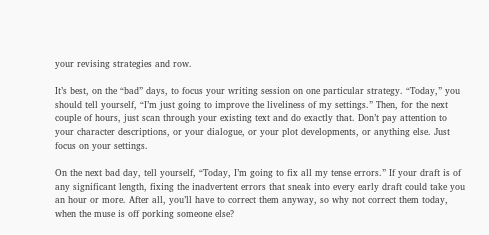your revising strategies and row.

It’s best, on the “bad” days, to focus your writing session on one particular strategy. “Today,” you should tell yourself, “I’m just going to improve the liveliness of my settings.” Then, for the next couple of hours, just scan through your existing text and do exactly that. Don’t pay attention to your character descriptions, or your dialogue, or your plot developments, or anything else. Just focus on your settings.

On the next bad day, tell yourself, “Today, I’m going to fix all my tense errors.” If your draft is of any significant length, fixing the inadvertent errors that sneak into every early draft could take you an hour or more. After all, you’ll have to correct them anyway, so why not correct them today, when the muse is off porking someone else?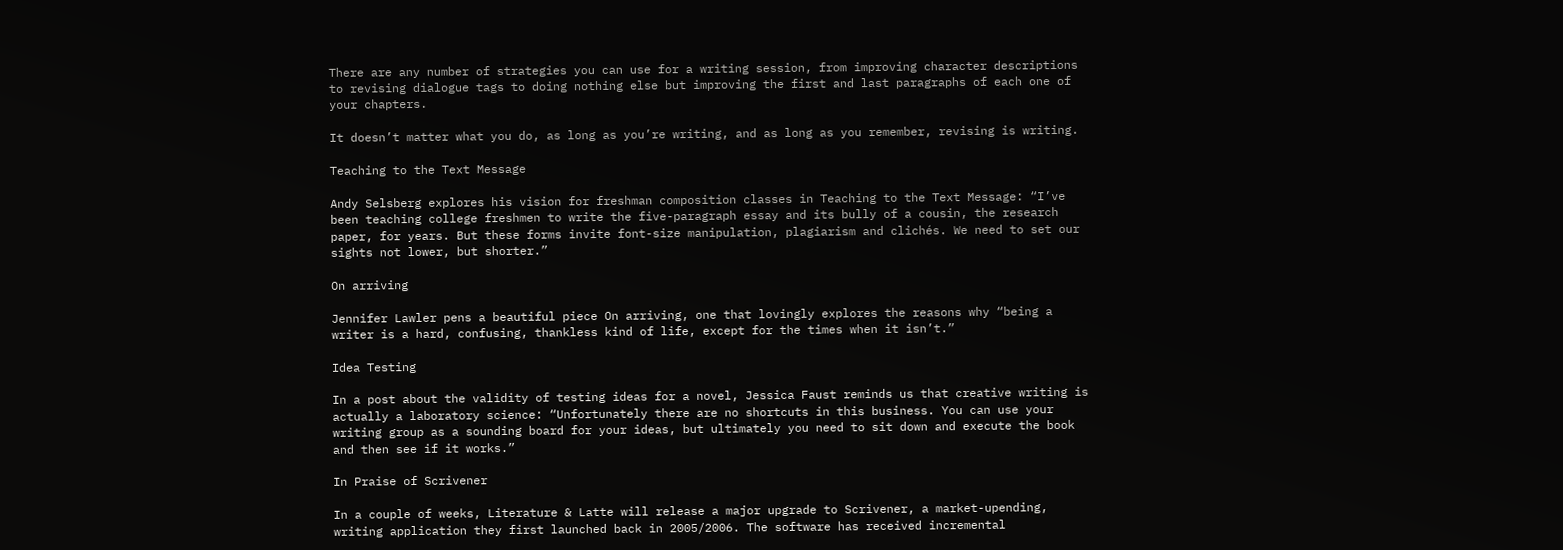There are any number of strategies you can use for a writing session, from improving character descriptions to revising dialogue tags to doing nothing else but improving the first and last paragraphs of each one of your chapters.

It doesn’t matter what you do, as long as you’re writing, and as long as you remember, revising is writing.

Teaching to the Text Message

Andy Selsberg explores his vision for freshman composition classes in Teaching to the Text Message: “I’ve been teaching college freshmen to write the five-paragraph essay and its bully of a cousin, the research paper, for years. But these forms invite font-size manipulation, plagiarism and clichés. We need to set our sights not lower, but shorter.”

On arriving

Jennifer Lawler pens a beautiful piece On arriving, one that lovingly explores the reasons why “being a writer is a hard, confusing, thankless kind of life, except for the times when it isn’t.”

Idea Testing

In a post about the validity of testing ideas for a novel, Jessica Faust reminds us that creative writing is actually a laboratory science: “Unfortunately there are no shortcuts in this business. You can use your writing group as a sounding board for your ideas, but ultimately you need to sit down and execute the book and then see if it works.”

In Praise of Scrivener

In a couple of weeks, Literature & Latte will release a major upgrade to Scrivener, a market-upending, writing application they first launched back in 2005/2006. The software has received incremental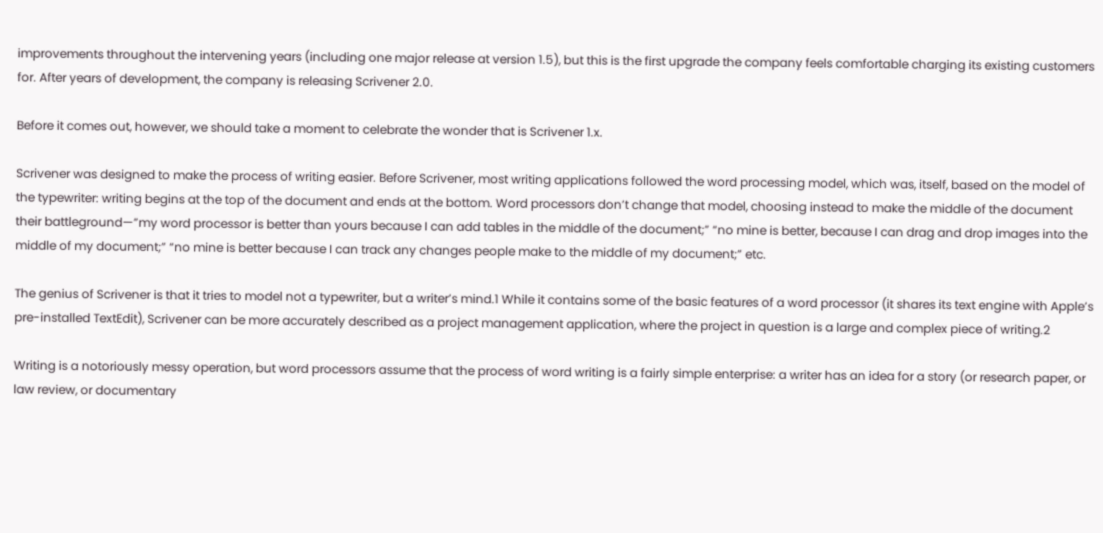improvements throughout the intervening years (including one major release at version 1.5), but this is the first upgrade the company feels comfortable charging its existing customers for. After years of development, the company is releasing Scrivener 2.0.

Before it comes out, however, we should take a moment to celebrate the wonder that is Scrivener 1.x.

Scrivener was designed to make the process of writing easier. Before Scrivener, most writing applications followed the word processing model, which was, itself, based on the model of the typewriter: writing begins at the top of the document and ends at the bottom. Word processors don’t change that model, choosing instead to make the middle of the document their battleground—”my word processor is better than yours because I can add tables in the middle of the document;” “no mine is better, because I can drag and drop images into the middle of my document;” “no mine is better because I can track any changes people make to the middle of my document;” etc.

The genius of Scrivener is that it tries to model not a typewriter, but a writer’s mind.1 While it contains some of the basic features of a word processor (it shares its text engine with Apple’s pre-installed TextEdit), Scrivener can be more accurately described as a project management application, where the project in question is a large and complex piece of writing.2

Writing is a notoriously messy operation, but word processors assume that the process of word writing is a fairly simple enterprise: a writer has an idea for a story (or research paper, or law review, or documentary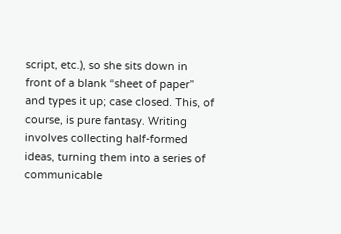script, etc.), so she sits down in front of a blank “sheet of paper” and types it up; case closed. This, of course, is pure fantasy. Writing involves collecting half-formed ideas, turning them into a series of communicable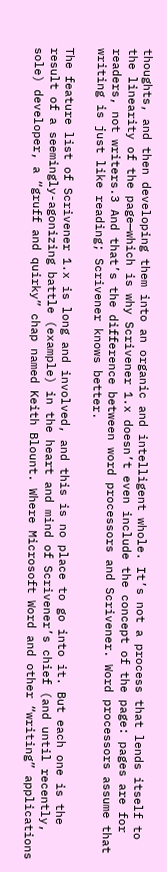thoughts, and then developing them into an organic and intelligent whole. It’s not a process that lends itself to the linearity of the page—which is why Scrivener 1.x doesn’t even include the concept of the page: pages are for readers, not writers.3 And that’s the difference between word processors and Scrivener. Word processors assume that writing is just like reading; Scrivener knows better.

The feature list of Scrivener 1.x is long and involved, and this is no place to go into it. But each one is the result of a seemingly-agonizing battle (example) in the heart and mind of Scrivener’s chief (and until recently, sole) developer, a “gruff and quirky” chap named Keith Blount. Where Microsoft Word and other “writing” applications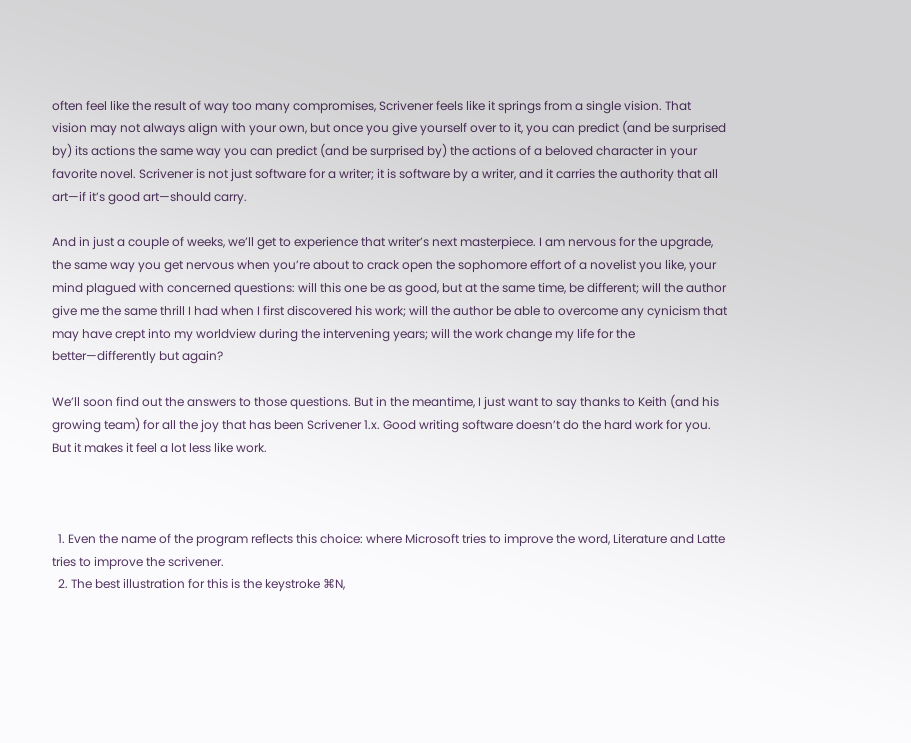often feel like the result of way too many compromises, Scrivener feels like it springs from a single vision. That vision may not always align with your own, but once you give yourself over to it, you can predict (and be surprised by) its actions the same way you can predict (and be surprised by) the actions of a beloved character in your favorite novel. Scrivener is not just software for a writer; it is software by a writer, and it carries the authority that all art—if it’s good art—should carry.

And in just a couple of weeks, we’ll get to experience that writer’s next masterpiece. I am nervous for the upgrade, the same way you get nervous when you’re about to crack open the sophomore effort of a novelist you like, your mind plagued with concerned questions: will this one be as good, but at the same time, be different; will the author give me the same thrill I had when I first discovered his work; will the author be able to overcome any cynicism that may have crept into my worldview during the intervening years; will the work change my life for the better—differently but again?

We’ll soon find out the answers to those questions. But in the meantime, I just want to say thanks to Keith (and his growing team) for all the joy that has been Scrivener 1.x. Good writing software doesn’t do the hard work for you. But it makes it feel a lot less like work.



  1. Even the name of the program reflects this choice: where Microsoft tries to improve the word, Literature and Latte tries to improve the scrivener.
  2. The best illustration for this is the keystroke ⌘N,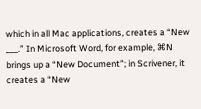which in all Mac applications, creates a “New ___.” In Microsoft Word, for example, ⌘N brings up a “New Document”; in Scrivener, it creates a “New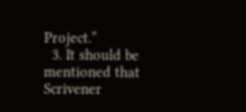Project.”
  3. It should be mentioned that Scrivener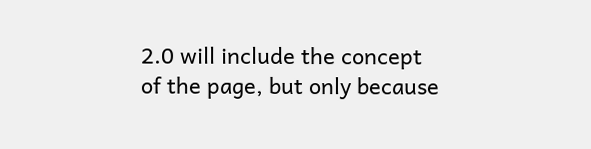2.0 will include the concept of the page, but only because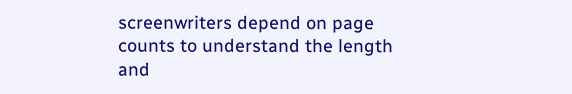screenwriters depend on page counts to understand the length and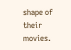shape of their movies.